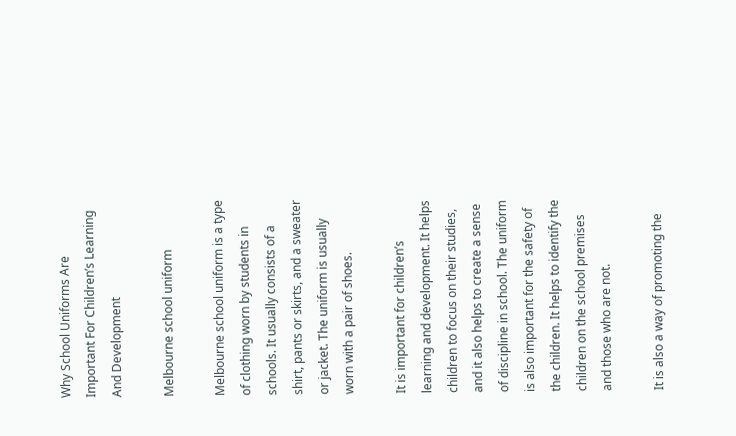Why School Uniforms Are Important For Children’s Learning And Development

Melbourne school uniform

Melbourne school uniform is a type of clothing worn by students in schools. It usually consists of a shirt, pants or skirts, and a sweater or jacket. The uniform is usually worn with a pair of shoes.

It is important for children’s learning and development. It helps children to focus on their studies, and it also helps to create a sense of discipline in school. The uniform is also important for the safety of the children. It helps to identify the children on the school premises and those who are not.

It is also a way of promoting the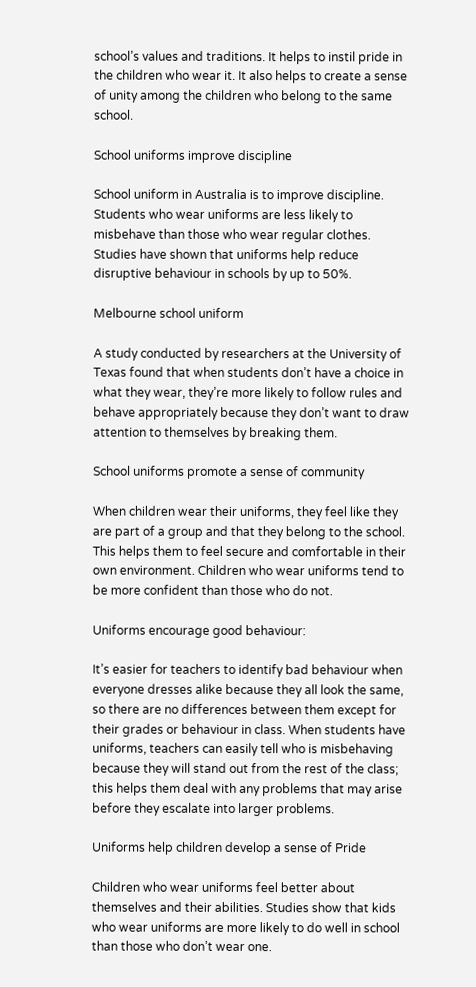school’s values and traditions. It helps to instil pride in the children who wear it. It also helps to create a sense of unity among the children who belong to the same school.

School uniforms improve discipline

School uniform in Australia is to improve discipline. Students who wear uniforms are less likely to misbehave than those who wear regular clothes. Studies have shown that uniforms help reduce disruptive behaviour in schools by up to 50%.

Melbourne school uniform

A study conducted by researchers at the University of Texas found that when students don’t have a choice in what they wear, they’re more likely to follow rules and behave appropriately because they don’t want to draw attention to themselves by breaking them.

School uniforms promote a sense of community

When children wear their uniforms, they feel like they are part of a group and that they belong to the school. This helps them to feel secure and comfortable in their own environment. Children who wear uniforms tend to be more confident than those who do not.

Uniforms encourage good behaviour:

It’s easier for teachers to identify bad behaviour when everyone dresses alike because they all look the same, so there are no differences between them except for their grades or behaviour in class. When students have uniforms, teachers can easily tell who is misbehaving because they will stand out from the rest of the class; this helps them deal with any problems that may arise before they escalate into larger problems.

Uniforms help children develop a sense of Pride

Children who wear uniforms feel better about themselves and their abilities. Studies show that kids who wear uniforms are more likely to do well in school than those who don’t wear one.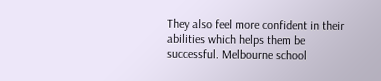They also feel more confident in their abilities which helps them be successful. Melbourne school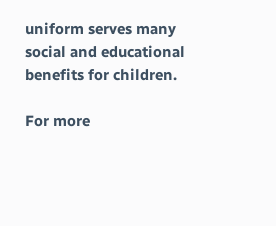uniform serves many social and educational benefits for children.

For more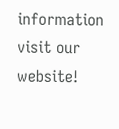information visit our website!